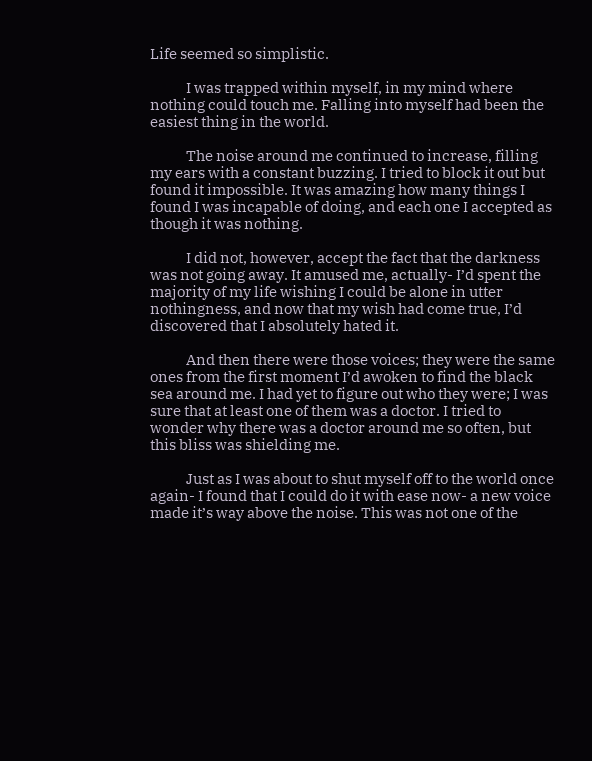Life seemed so simplistic.

            I was trapped within myself, in my mind where nothing could touch me. Falling into myself had been the easiest thing in the world.

            The noise around me continued to increase, filling my ears with a constant buzzing. I tried to block it out but found it impossible. It was amazing how many things I found I was incapable of doing, and each one I accepted as though it was nothing.

            I did not, however, accept the fact that the darkness was not going away. It amused me, actually- I’d spent the majority of my life wishing I could be alone in utter nothingness, and now that my wish had come true, I’d discovered that I absolutely hated it.

            And then there were those voices; they were the same ones from the first moment I’d awoken to find the black sea around me. I had yet to figure out who they were; I was sure that at least one of them was a doctor. I tried to wonder why there was a doctor around me so often, but this bliss was shielding me.

            Just as I was about to shut myself off to the world once again- I found that I could do it with ease now- a new voice made it’s way above the noise. This was not one of the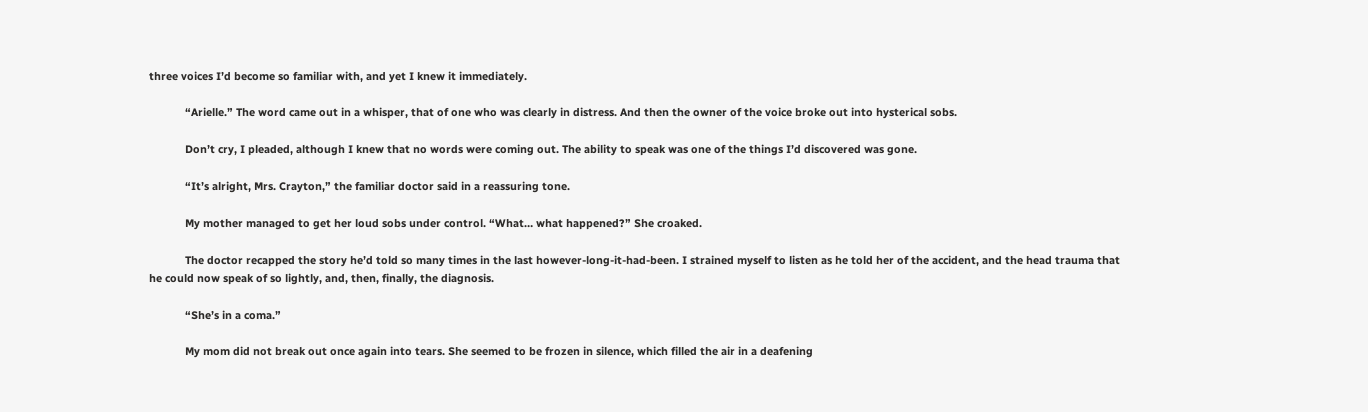three voices I’d become so familiar with, and yet I knew it immediately.

            “Arielle.” The word came out in a whisper, that of one who was clearly in distress. And then the owner of the voice broke out into hysterical sobs.

            Don’t cry, I pleaded, although I knew that no words were coming out. The ability to speak was one of the things I’d discovered was gone.

            “It’s alright, Mrs. Crayton,” the familiar doctor said in a reassuring tone.

            My mother managed to get her loud sobs under control. “What… what happened?” She croaked.

            The doctor recapped the story he’d told so many times in the last however-long-it-had-been. I strained myself to listen as he told her of the accident, and the head trauma that he could now speak of so lightly, and, then, finally, the diagnosis.

            “She’s in a coma.”

            My mom did not break out once again into tears. She seemed to be frozen in silence, which filled the air in a deafening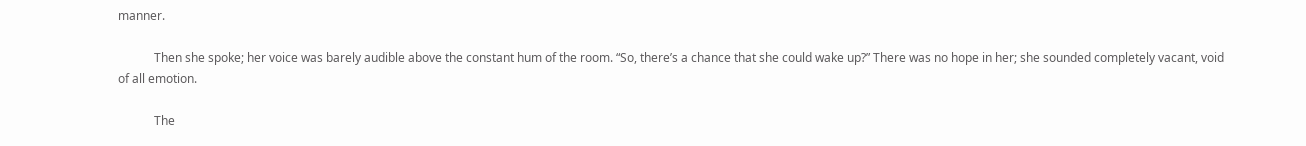manner.

            Then she spoke; her voice was barely audible above the constant hum of the room. “So, there’s a chance that she could wake up?” There was no hope in her; she sounded completely vacant, void of all emotion.

            The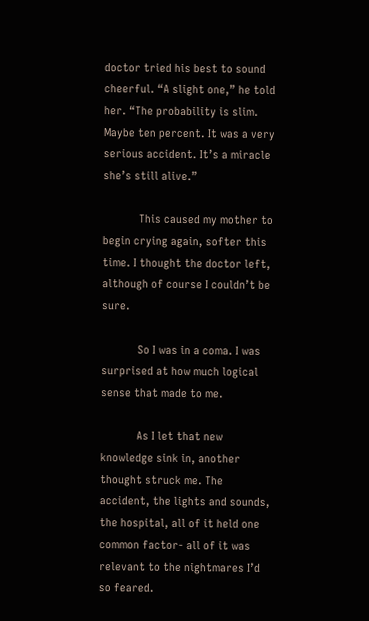doctor tried his best to sound cheerful. “A slight one,” he told her. “The probability is slim. Maybe ten percent. It was a very serious accident. It’s a miracle she’s still alive.”

            This caused my mother to begin crying again, softer this time. I thought the doctor left, although of course I couldn’t be sure.

            So I was in a coma. I was surprised at how much logical sense that made to me.

            As I let that new knowledge sink in, another thought struck me. The accident, the lights and sounds, the hospital, all of it held one common factor- all of it was relevant to the nightmares I’d so feared.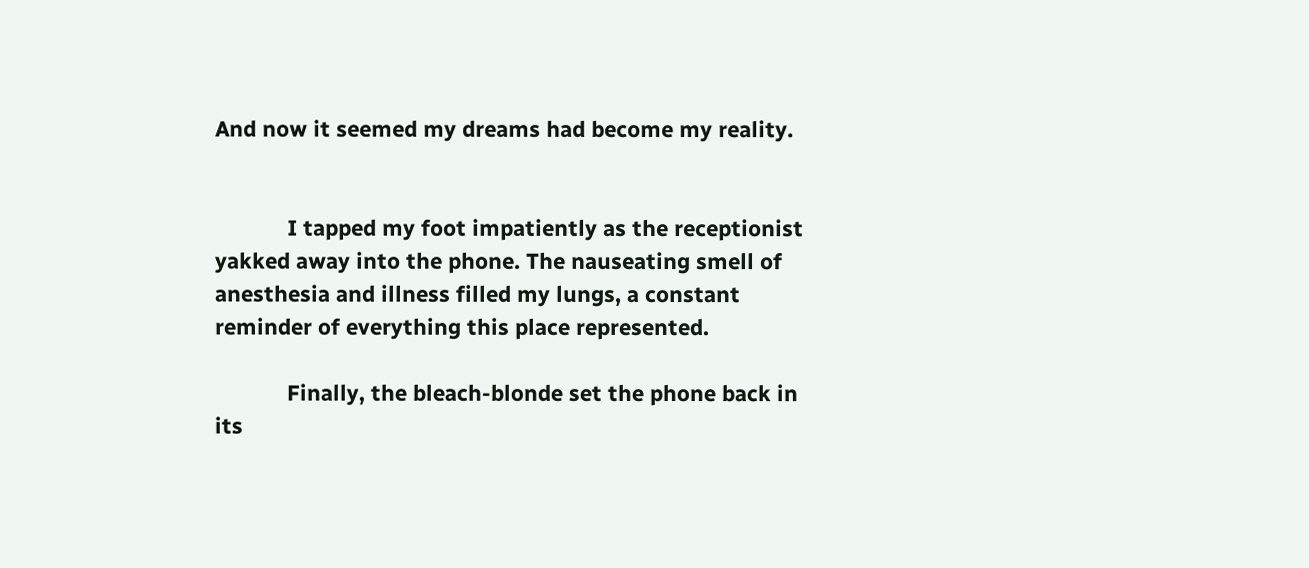And now it seemed my dreams had become my reality.


            I tapped my foot impatiently as the receptionist yakked away into the phone. The nauseating smell of anesthesia and illness filled my lungs, a constant reminder of everything this place represented.

            Finally, the bleach-blonde set the phone back in its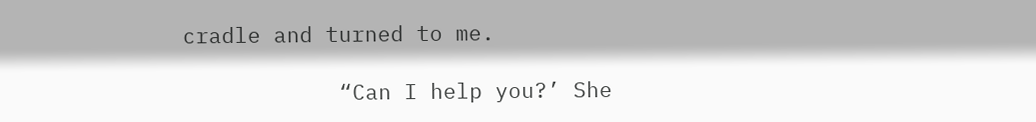cradle and turned to me.

            “Can I help you?’ She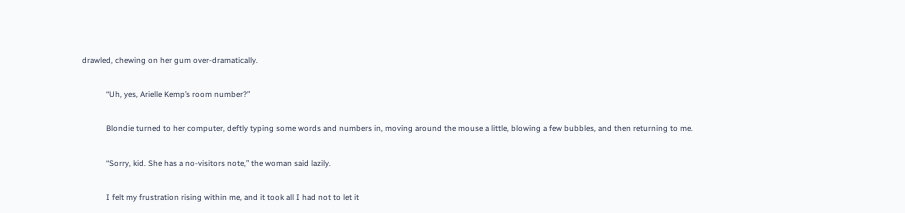drawled, chewing on her gum over-dramatically.

            “Uh, yes, Arielle Kemp’s room number?”

            Blondie turned to her computer, deftly typing some words and numbers in, moving around the mouse a little, blowing a few bubbles, and then returning to me.

            “Sorry, kid. She has a no-visitors note,” the woman said lazily.

            I felt my frustration rising within me, and it took all I had not to let it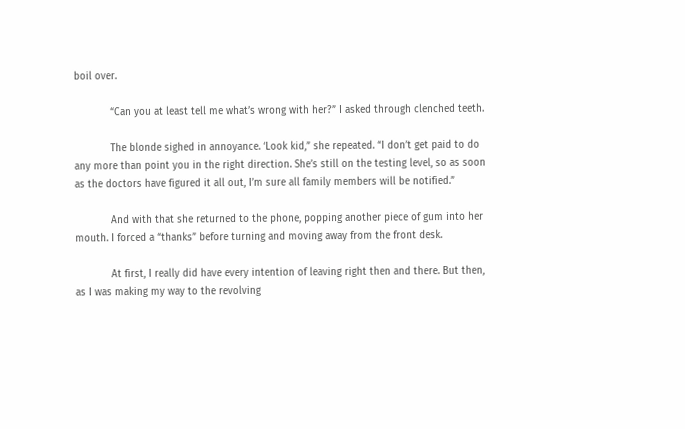boil over.

            “Can you at least tell me what’s wrong with her?” I asked through clenched teeth.

            The blonde sighed in annoyance. ‘Look kid,” she repeated. “I don’t get paid to do any more than point you in the right direction. She’s still on the testing level, so as soon as the doctors have figured it all out, I’m sure all family members will be notified.”

            And with that she returned to the phone, popping another piece of gum into her mouth. I forced a “thanks” before turning and moving away from the front desk.

            At first, I really did have every intention of leaving right then and there. But then, as I was making my way to the revolving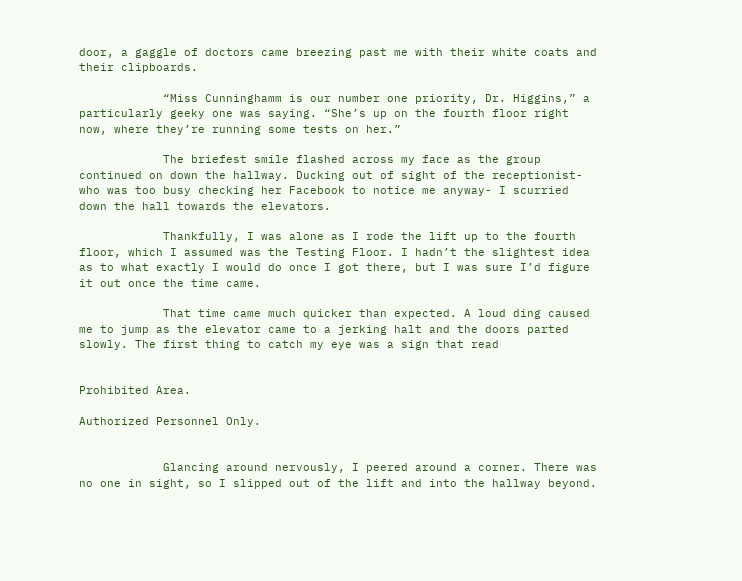door, a gaggle of doctors came breezing past me with their white coats and their clipboards.

            “Miss Cunninghamm is our number one priority, Dr. Higgins,” a particularly geeky one was saying. “She’s up on the fourth floor right now, where they’re running some tests on her.”

            The briefest smile flashed across my face as the group continued on down the hallway. Ducking out of sight of the receptionist- who was too busy checking her Facebook to notice me anyway- I scurried down the hall towards the elevators.

            Thankfully, I was alone as I rode the lift up to the fourth floor, which I assumed was the Testing Floor. I hadn’t the slightest idea as to what exactly I would do once I got there, but I was sure I’d figure it out once the time came.

            That time came much quicker than expected. A loud ding caused me to jump as the elevator came to a jerking halt and the doors parted slowly. The first thing to catch my eye was a sign that read


Prohibited Area.

Authorized Personnel Only.


            Glancing around nervously, I peered around a corner. There was no one in sight, so I slipped out of the lift and into the hallway beyond.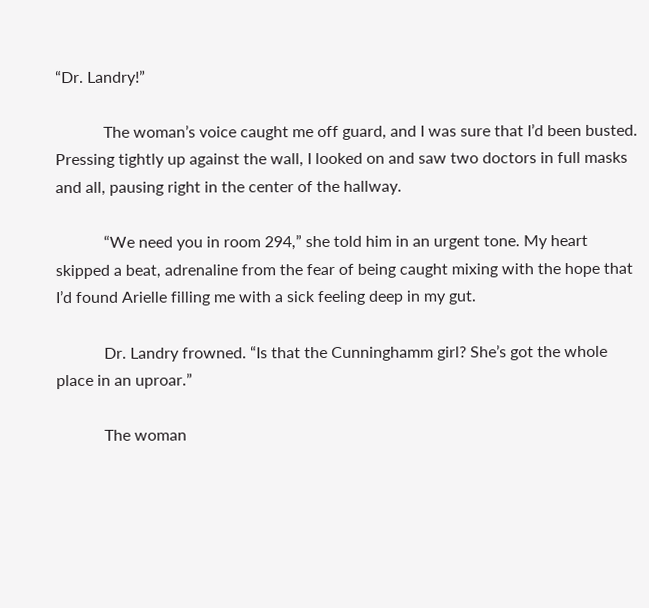“Dr. Landry!”

            The woman’s voice caught me off guard, and I was sure that I’d been busted. Pressing tightly up against the wall, I looked on and saw two doctors in full masks and all, pausing right in the center of the hallway.

            “We need you in room 294,” she told him in an urgent tone. My heart skipped a beat, adrenaline from the fear of being caught mixing with the hope that I’d found Arielle filling me with a sick feeling deep in my gut.

            Dr. Landry frowned. “Is that the Cunninghamm girl? She’s got the whole place in an uproar.”

            The woman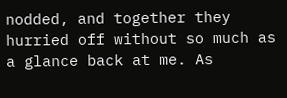nodded, and together they hurried off without so much as a glance back at me. As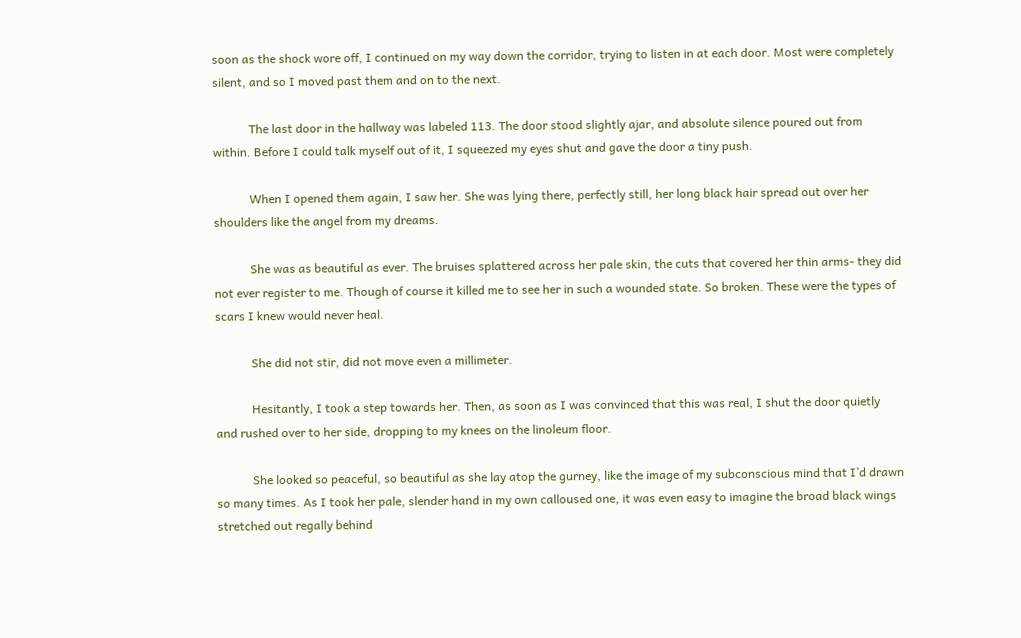soon as the shock wore off, I continued on my way down the corridor, trying to listen in at each door. Most were completely silent, and so I moved past them and on to the next.

            The last door in the hallway was labeled 113. The door stood slightly ajar, and absolute silence poured out from within. Before I could talk myself out of it, I squeezed my eyes shut and gave the door a tiny push.

            When I opened them again, I saw her. She was lying there, perfectly still, her long black hair spread out over her shoulders like the angel from my dreams.

            She was as beautiful as ever. The bruises splattered across her pale skin, the cuts that covered her thin arms- they did not ever register to me. Though of course it killed me to see her in such a wounded state. So broken. These were the types of scars I knew would never heal.

            She did not stir, did not move even a millimeter.

            Hesitantly, I took a step towards her. Then, as soon as I was convinced that this was real, I shut the door quietly and rushed over to her side, dropping to my knees on the linoleum floor.

            She looked so peaceful, so beautiful as she lay atop the gurney, like the image of my subconscious mind that I’d drawn so many times. As I took her pale, slender hand in my own calloused one, it was even easy to imagine the broad black wings stretched out regally behind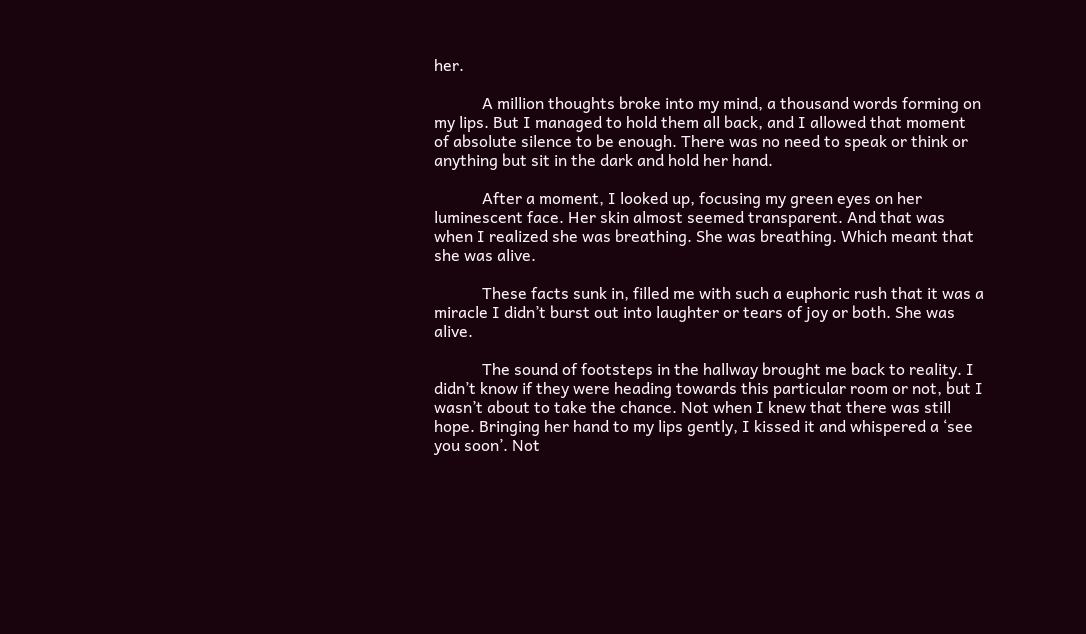her.

            A million thoughts broke into my mind, a thousand words forming on my lips. But I managed to hold them all back, and I allowed that moment of absolute silence to be enough. There was no need to speak or think or anything but sit in the dark and hold her hand.

            After a moment, I looked up, focusing my green eyes on her luminescent face. Her skin almost seemed transparent. And that was when I realized she was breathing. She was breathing. Which meant that she was alive.

            These facts sunk in, filled me with such a euphoric rush that it was a miracle I didn’t burst out into laughter or tears of joy or both. She was alive.

            The sound of footsteps in the hallway brought me back to reality. I didn’t know if they were heading towards this particular room or not, but I wasn’t about to take the chance. Not when I knew that there was still hope. Bringing her hand to my lips gently, I kissed it and whispered a ‘see you soon’. Not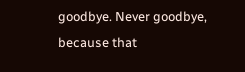goodbye. Never goodbye, because that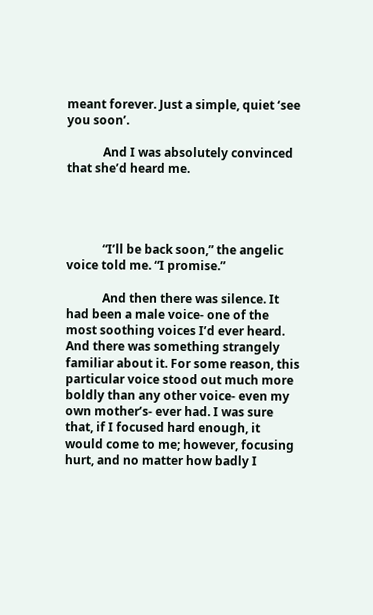meant forever. Just a simple, quiet ‘see you soon’.

            And I was absolutely convinced that she’d heard me.




            “I’ll be back soon,” the angelic voice told me. “I promise.”

            And then there was silence. It had been a male voice- one of the most soothing voices I’d ever heard. And there was something strangely familiar about it. For some reason, this particular voice stood out much more boldly than any other voice- even my own mother’s- ever had. I was sure that, if I focused hard enough, it would come to me; however, focusing hurt, and no matter how badly I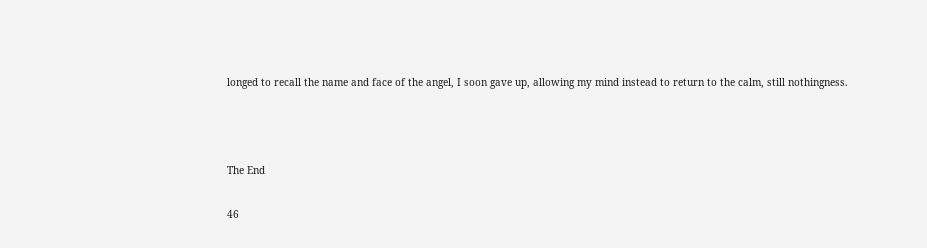longed to recall the name and face of the angel, I soon gave up, allowing my mind instead to return to the calm, still nothingness.



The End

46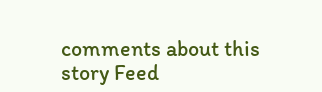comments about this story Feed